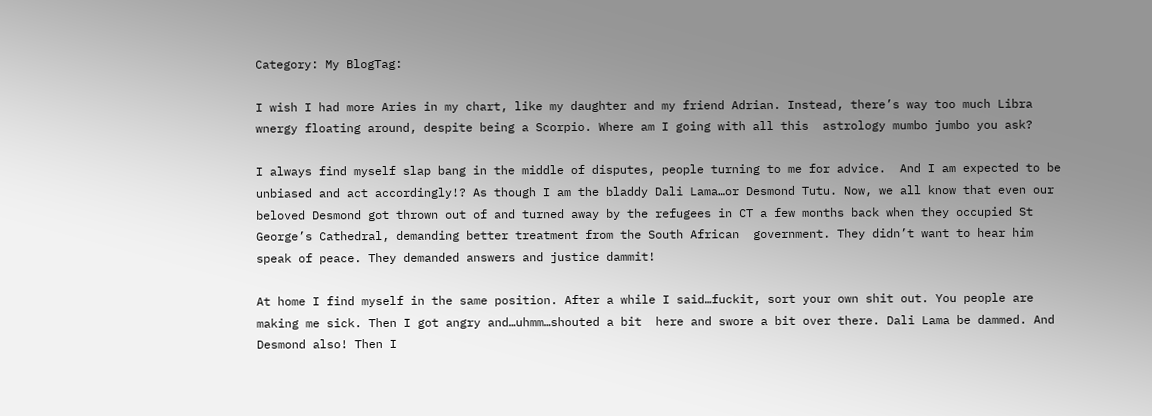Category: My BlogTag:

I wish I had more Aries in my chart, like my daughter and my friend Adrian. Instead, there’s way too much Libra wnergy floating around, despite being a Scorpio. Where am I going with all this  astrology mumbo jumbo you ask?

I always find myself slap bang in the middle of disputes, people turning to me for advice.  And I am expected to be unbiased and act accordingly!? As though I am the bladdy Dali Lama…or Desmond Tutu. Now, we all know that even our beloved Desmond got thrown out of and turned away by the refugees in CT a few months back when they occupied St George’s Cathedral, demanding better treatment from the South African  government. They didn’t want to hear him speak of peace. They demanded answers and justice dammit!

At home I find myself in the same position. After a while I said…fuckit, sort your own shit out. You people are making me sick. Then I got angry and…uhmm…shouted a bit  here and swore a bit over there. Dali Lama be dammed. And Desmond also! Then I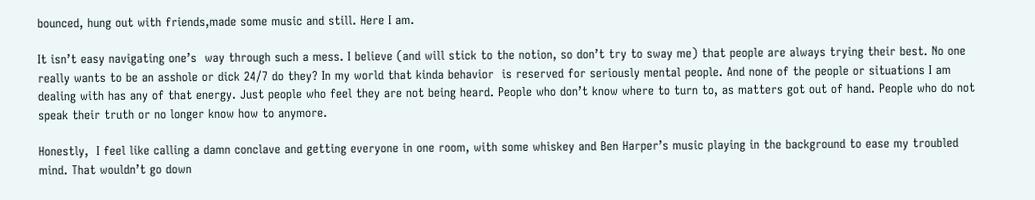bounced, hung out with friends,made some music and still. Here I am.

It isn’t easy navigating one’s  way through such a mess. I believe (and will stick to the notion, so don’t try to sway me) that people are always trying their best. No one really wants to be an asshole or dick 24/7 do they? In my world that kinda behavior  is reserved for seriously mental people. And none of the people or situations I am dealing with has any of that energy. Just people who feel they are not being heard. People who don’t know where to turn to, as matters got out of hand. People who do not speak their truth or no longer know how to anymore.

Honestly,  I feel like calling a damn conclave and getting everyone in one room, with some whiskey and Ben Harper’s music playing in the background to ease my troubled  mind. That wouldn’t go down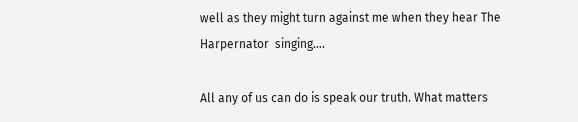well as they might turn against me when they hear The Harpernator  singing….

All any of us can do is speak our truth. What matters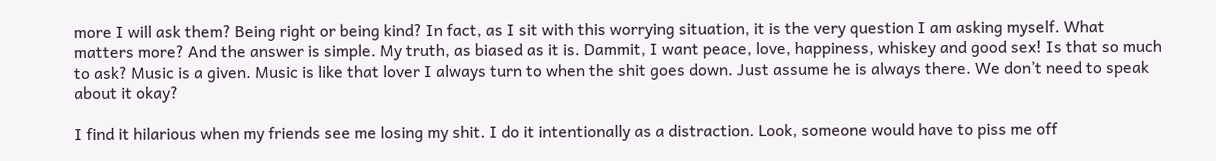more I will ask them? Being right or being kind? In fact, as I sit with this worrying situation, it is the very question I am asking myself. What matters more? And the answer is simple. My truth, as biased as it is. Dammit, I want peace, love, happiness, whiskey and good sex! Is that so much to ask? Music is a given. Music is like that lover I always turn to when the shit goes down. Just assume he is always there. We don’t need to speak about it okay?

I find it hilarious when my friends see me losing my shit. I do it intentionally as a distraction. Look, someone would have to piss me off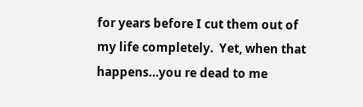for years before I cut them out of my life completely.  Yet, when that happens…you re dead to me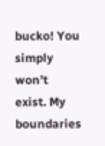bucko! You simply won’t exist. My boundaries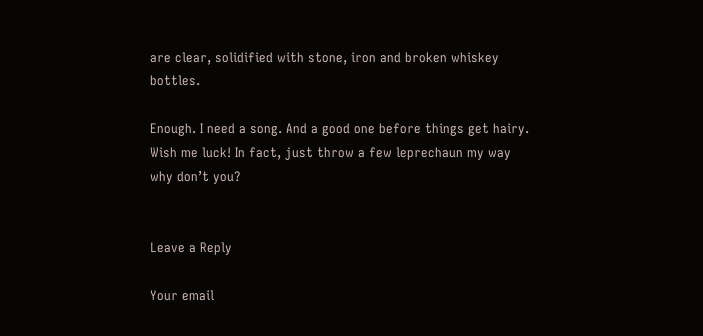are clear, solidified with stone, iron and broken whiskey bottles.

Enough. I need a song. And a good one before things get hairy. Wish me luck! In fact, just throw a few leprechaun my way why don’t you?


Leave a Reply

Your email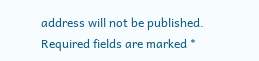address will not be published. Required fields are marked *